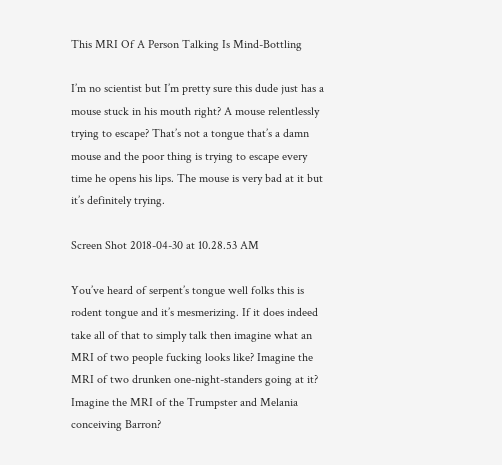This MRI Of A Person Talking Is Mind-Bottling

I’m no scientist but I’m pretty sure this dude just has a mouse stuck in his mouth right? A mouse relentlessly trying to escape? That’s not a tongue that’s a damn mouse and the poor thing is trying to escape every time he opens his lips. The mouse is very bad at it but it’s definitely trying.

Screen Shot 2018-04-30 at 10.28.53 AM

You’ve heard of serpent’s tongue well folks this is rodent tongue and it’s mesmerizing. If it does indeed take all of that to simply talk then imagine what an MRI of two people fucking looks like? Imagine the MRI of two drunken one-night-standers going at it? Imagine the MRI of the Trumpster and Melania conceiving Barron?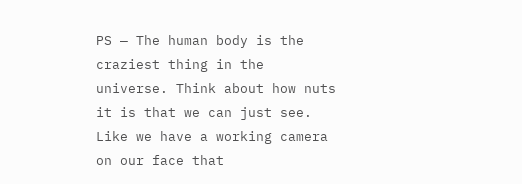PS — The human body is the craziest thing in the universe. Think about how nuts it is that we can just see. Like we have a working camera on our face that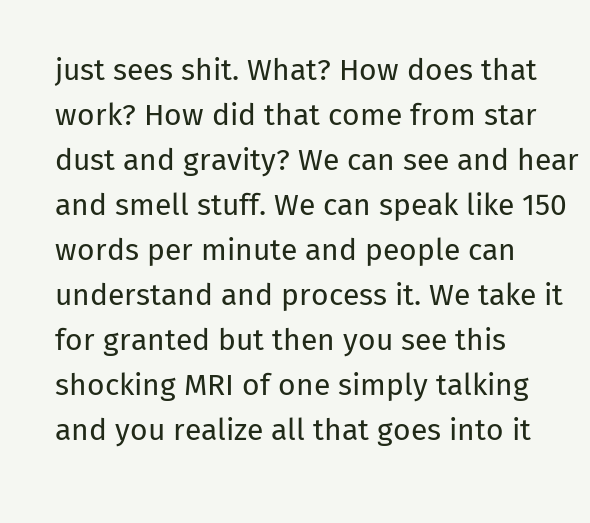just sees shit. What? How does that work? How did that come from star dust and gravity? We can see and hear and smell stuff. We can speak like 150 words per minute and people can understand and process it. We take it for granted but then you see this shocking MRI of one simply talking and you realize all that goes into it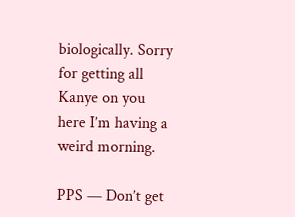biologically. Sorry for getting all Kanye on you here I’m having a weird morning.

PPS — Don’t get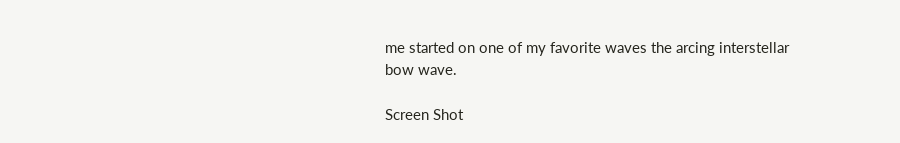me started on one of my favorite waves the arcing interstellar bow wave.

Screen Shot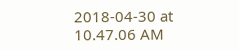2018-04-30 at 10.47.06 AM